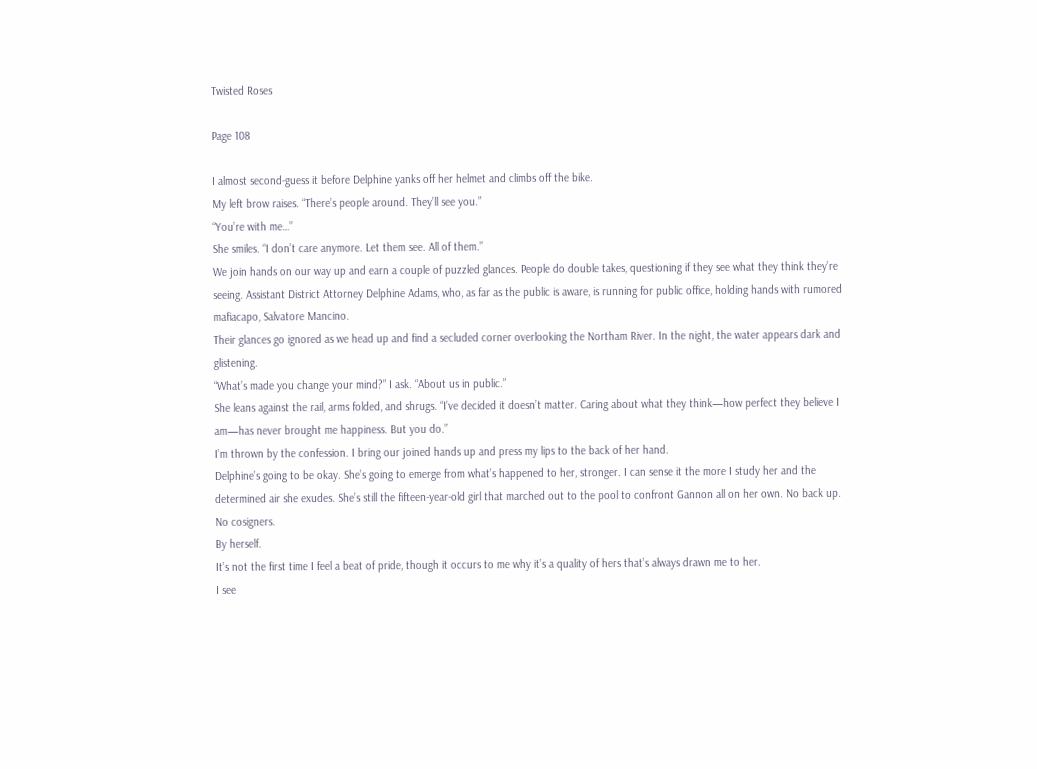Twisted Roses

Page 108

I almost second-guess it before Delphine yanks off her helmet and climbs off the bike.
My left brow raises. “There’s people around. They’ll see you.”
“You’re with me…”
She smiles. “I don’t care anymore. Let them see. All of them.”
We join hands on our way up and earn a couple of puzzled glances. People do double takes, questioning if they see what they think they’re seeing. Assistant District Attorney Delphine Adams, who, as far as the public is aware, is running for public office, holding hands with rumored mafiacapo, Salvatore Mancino.
Their glances go ignored as we head up and find a secluded corner overlooking the Northam River. In the night, the water appears dark and glistening.
“What’s made you change your mind?” I ask. “About us in public.”
She leans against the rail, arms folded, and shrugs. “I’ve decided it doesn’t matter. Caring about what they think—how perfect they believe I am—has never brought me happiness. But you do.”
I’m thrown by the confession. I bring our joined hands up and press my lips to the back of her hand.
Delphine’s going to be okay. She’s going to emerge from what’s happened to her, stronger. I can sense it the more I study her and the determined air she exudes. She’s still the fifteen-year-old girl that marched out to the pool to confront Gannon all on her own. No back up. No cosigners.
By herself.
It’s not the first time I feel a beat of pride, though it occurs to me why it’s a quality of hers that’s always drawn me to her.
I see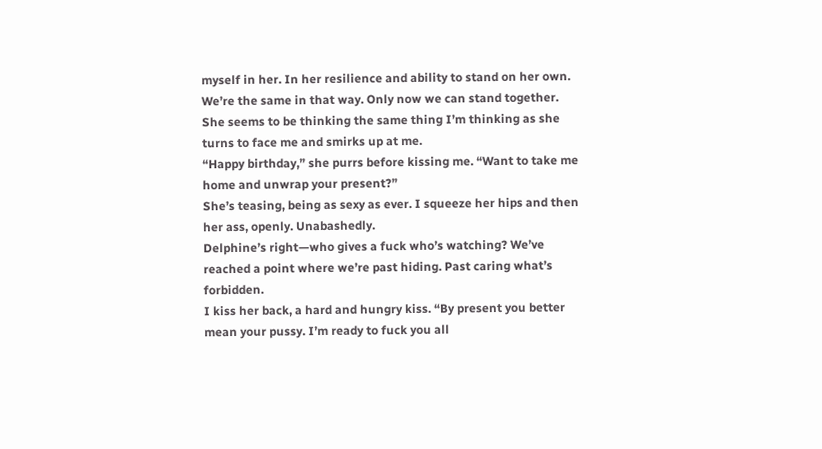myself in her. In her resilience and ability to stand on her own.
We’re the same in that way. Only now we can stand together.
She seems to be thinking the same thing I’m thinking as she turns to face me and smirks up at me.
“Happy birthday,” she purrs before kissing me. “Want to take me home and unwrap your present?”
She’s teasing, being as sexy as ever. I squeeze her hips and then her ass, openly. Unabashedly.
Delphine’s right—who gives a fuck who’s watching? We’ve reached a point where we’re past hiding. Past caring what’s forbidden.
I kiss her back, a hard and hungry kiss. “By present you better mean your pussy. I’m ready to fuck you all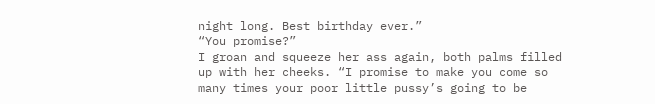night long. Best birthday ever.”
“You promise?”
I groan and squeeze her ass again, both palms filled up with her cheeks. “I promise to make you come so many times your poor little pussy’s going to be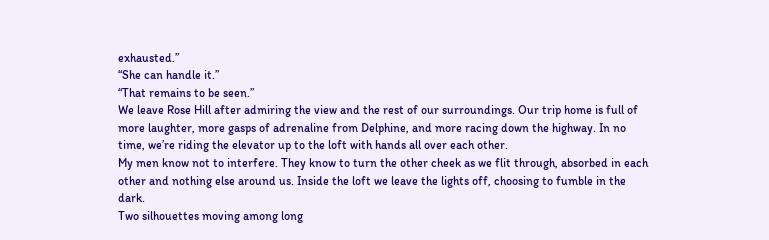exhausted.”
“She can handle it.”
“That remains to be seen.”
We leave Rose Hill after admiring the view and the rest of our surroundings. Our trip home is full of more laughter, more gasps of adrenaline from Delphine, and more racing down the highway. In no time, we’re riding the elevator up to the loft with hands all over each other.
My men know not to interfere. They know to turn the other cheek as we flit through, absorbed in each other and nothing else around us. Inside the loft we leave the lights off, choosing to fumble in the dark.
Two silhouettes moving among long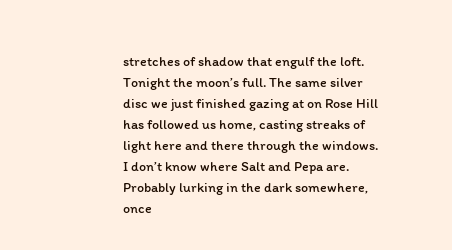stretches of shadow that engulf the loft.
Tonight the moon’s full. The same silver disc we just finished gazing at on Rose Hill has followed us home, casting streaks of light here and there through the windows.
I don’t know where Salt and Pepa are. Probably lurking in the dark somewhere, once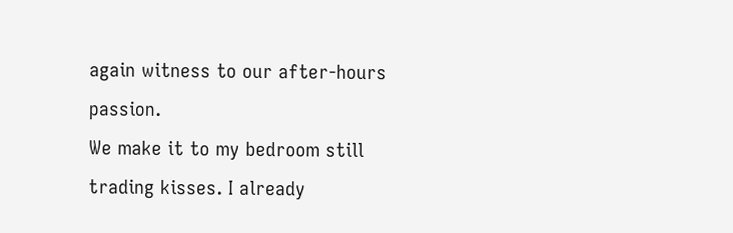again witness to our after-hours passion.
We make it to my bedroom still trading kisses. I already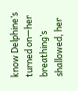know Delphine’s turned on—her breathing’s shallowed, her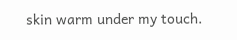skin warm under my touch.